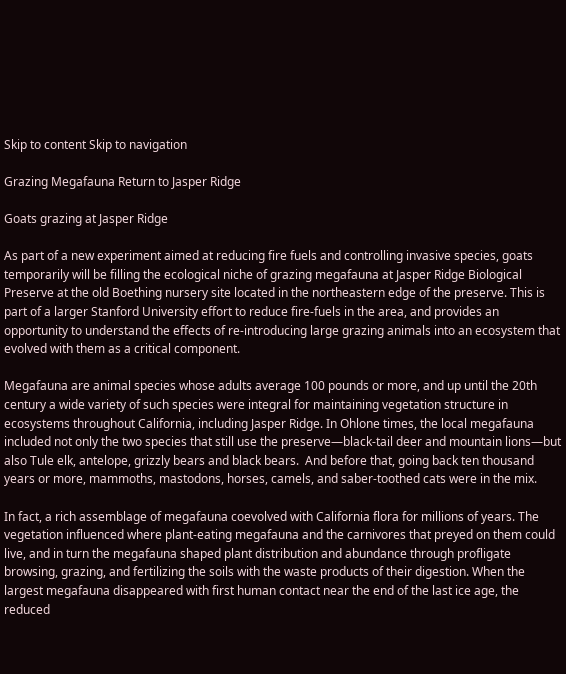Skip to content Skip to navigation

Grazing Megafauna Return to Jasper Ridge

Goats grazing at Jasper Ridge

As part of a new experiment aimed at reducing fire fuels and controlling invasive species, goats temporarily will be filling the ecological niche of grazing megafauna at Jasper Ridge Biological Preserve at the old Boething nursery site located in the northeastern edge of the preserve. This is part of a larger Stanford University effort to reduce fire-fuels in the area, and provides an opportunity to understand the effects of re-introducing large grazing animals into an ecosystem that evolved with them as a critical component.

Megafauna are animal species whose adults average 100 pounds or more, and up until the 20th century a wide variety of such species were integral for maintaining vegetation structure in ecosystems throughout California, including Jasper Ridge. In Ohlone times, the local megafauna included not only the two species that still use the preserve—black-tail deer and mountain lions—but also Tule elk, antelope, grizzly bears and black bears.  And before that, going back ten thousand years or more, mammoths, mastodons, horses, camels, and saber-toothed cats were in the mix.

In fact, a rich assemblage of megafauna coevolved with California flora for millions of years. The vegetation influenced where plant-eating megafauna and the carnivores that preyed on them could live, and in turn the megafauna shaped plant distribution and abundance through profligate browsing, grazing, and fertilizing the soils with the waste products of their digestion. When the largest megafauna disappeared with first human contact near the end of the last ice age, the reduced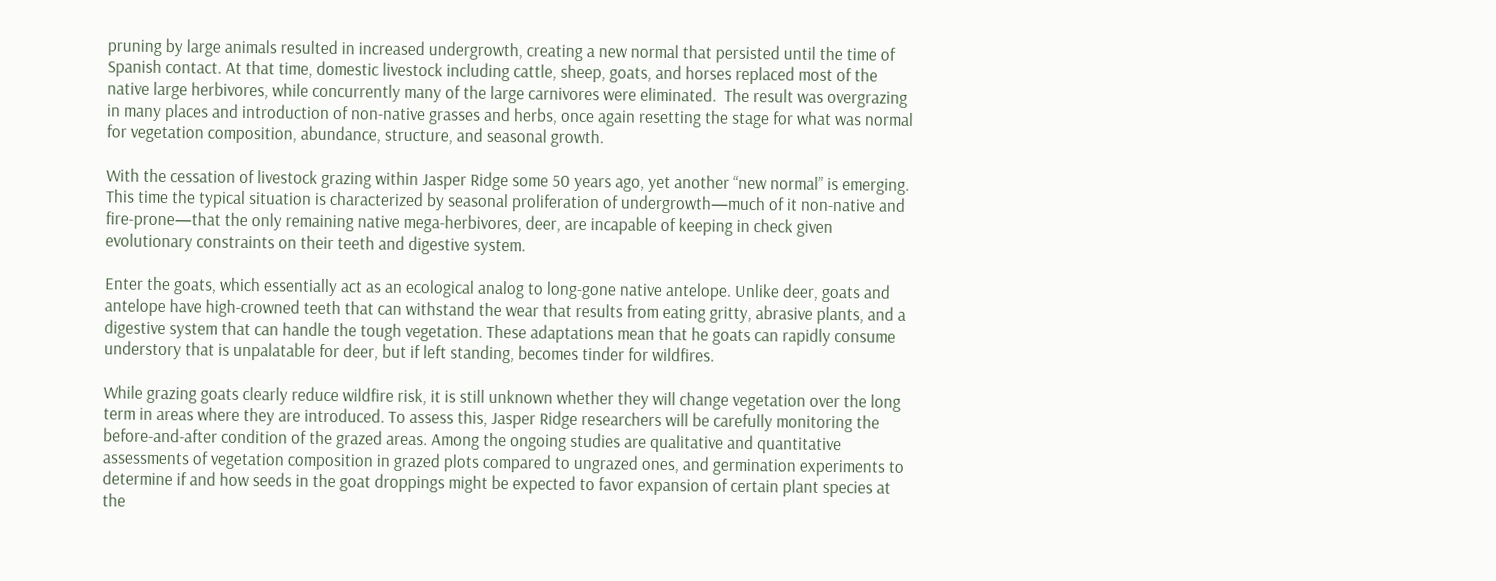pruning by large animals resulted in increased undergrowth, creating a new normal that persisted until the time of Spanish contact. At that time, domestic livestock including cattle, sheep, goats, and horses replaced most of the native large herbivores, while concurrently many of the large carnivores were eliminated.  The result was overgrazing in many places and introduction of non-native grasses and herbs, once again resetting the stage for what was normal for vegetation composition, abundance, structure, and seasonal growth.

With the cessation of livestock grazing within Jasper Ridge some 50 years ago, yet another “new normal” is emerging. This time the typical situation is characterized by seasonal proliferation of undergrowth—much of it non-native and fire-prone—that the only remaining native mega-herbivores, deer, are incapable of keeping in check given evolutionary constraints on their teeth and digestive system.

Enter the goats, which essentially act as an ecological analog to long-gone native antelope. Unlike deer, goats and antelope have high-crowned teeth that can withstand the wear that results from eating gritty, abrasive plants, and a digestive system that can handle the tough vegetation. These adaptations mean that he goats can rapidly consume understory that is unpalatable for deer, but if left standing, becomes tinder for wildfires.

While grazing goats clearly reduce wildfire risk, it is still unknown whether they will change vegetation over the long term in areas where they are introduced. To assess this, Jasper Ridge researchers will be carefully monitoring the before-and-after condition of the grazed areas. Among the ongoing studies are qualitative and quantitative assessments of vegetation composition in grazed plots compared to ungrazed ones, and germination experiments to determine if and how seeds in the goat droppings might be expected to favor expansion of certain plant species at the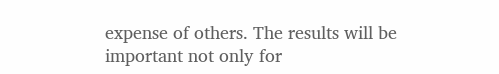expense of others. The results will be important not only for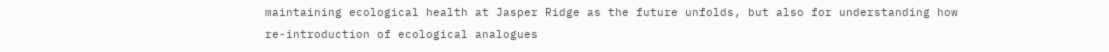maintaining ecological health at Jasper Ridge as the future unfolds, but also for understanding how re-introduction of ecological analogues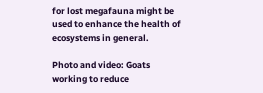for lost megafauna might be used to enhance the health of ecosystems in general.

Photo and video: Goats working to reduce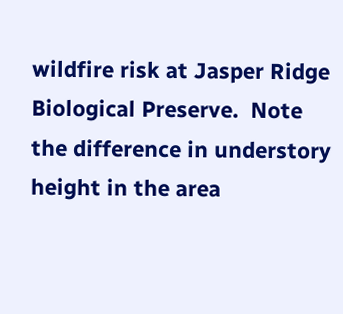wildfire risk at Jasper Ridge Biological Preserve.  Note the difference in understory height in the area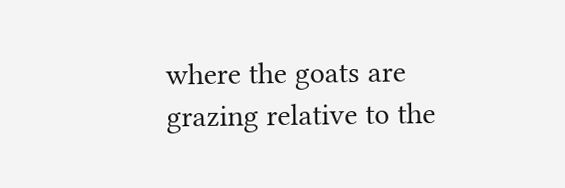where the goats are grazing relative to the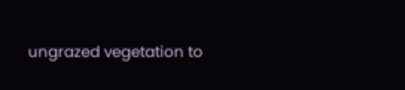ungrazed vegetation to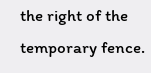the right of the temporary fence.